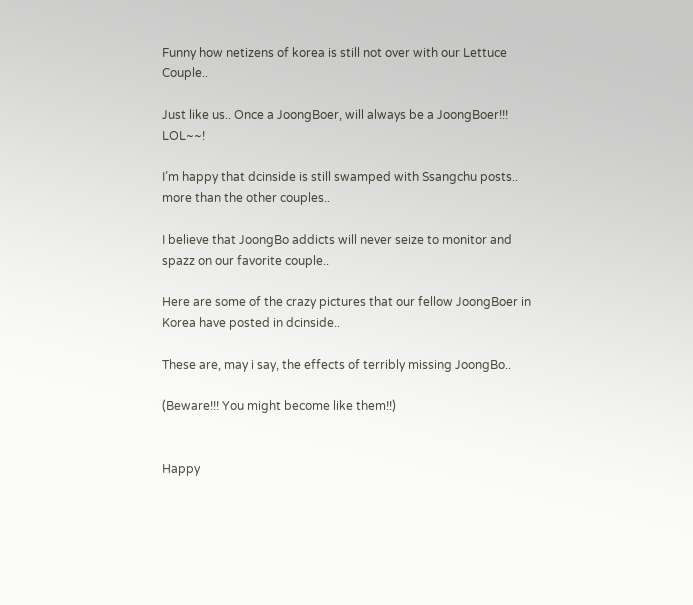Funny how netizens of korea is still not over with our Lettuce Couple..

Just like us.. Once a JoongBoer, will always be a JoongBoer!!! LOL~~!

I’m happy that dcinside is still swamped with Ssangchu posts.. more than the other couples..

I believe that JoongBo addicts will never seize to monitor and spazz on our favorite couple..

Here are some of the crazy pictures that our fellow JoongBoer in Korea have posted in dcinside..

These are, may i say, the effects of terribly missing JoongBo..

(Beware!!! You might become like them!!)


Happy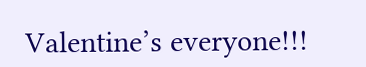Valentine’s everyone!!!